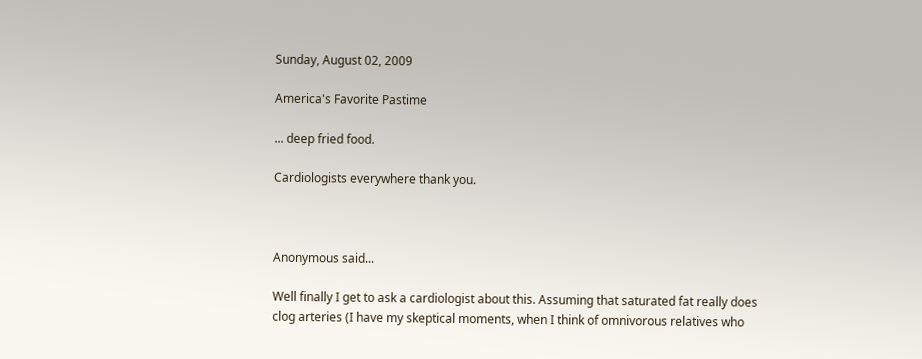Sunday, August 02, 2009

America's Favorite Pastime

... deep fried food.

Cardiologists everywhere thank you.



Anonymous said...

Well finally I get to ask a cardiologist about this. Assuming that saturated fat really does clog arteries (I have my skeptical moments, when I think of omnivorous relatives who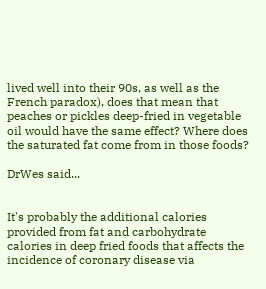lived well into their 90s, as well as the French paradox), does that mean that peaches or pickles deep-fried in vegetable oil would have the same effect? Where does the saturated fat come from in those foods?

DrWes said...


It's probably the additional calories provided from fat and carbohydrate calories in deep fried foods that affects the incidence of coronary disease via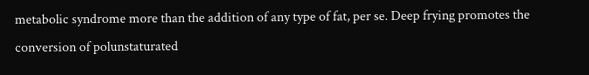metabolic syndrome more than the addition of any type of fat, per se. Deep frying promotes the conversion of polunstaturated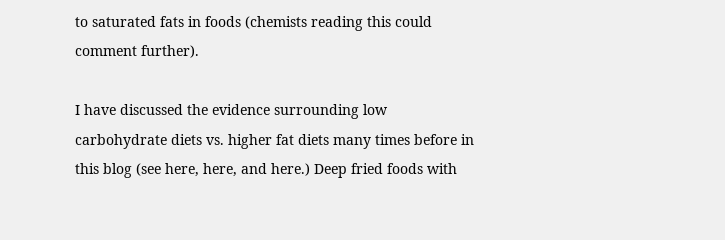to saturated fats in foods (chemists reading this could comment further).

I have discussed the evidence surrounding low carbohydrate diets vs. higher fat diets many times before in this blog (see here, here, and here.) Deep fried foods with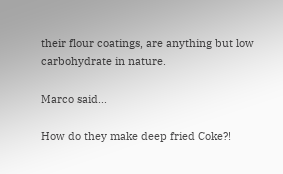their flour coatings, are anything but low carbohydrate in nature.

Marco said...

How do they make deep fried Coke?!